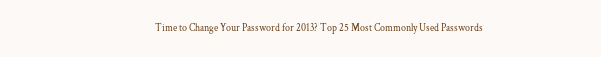Time to Change Your Password for 2013? Top 25 Most Commonly Used Passwords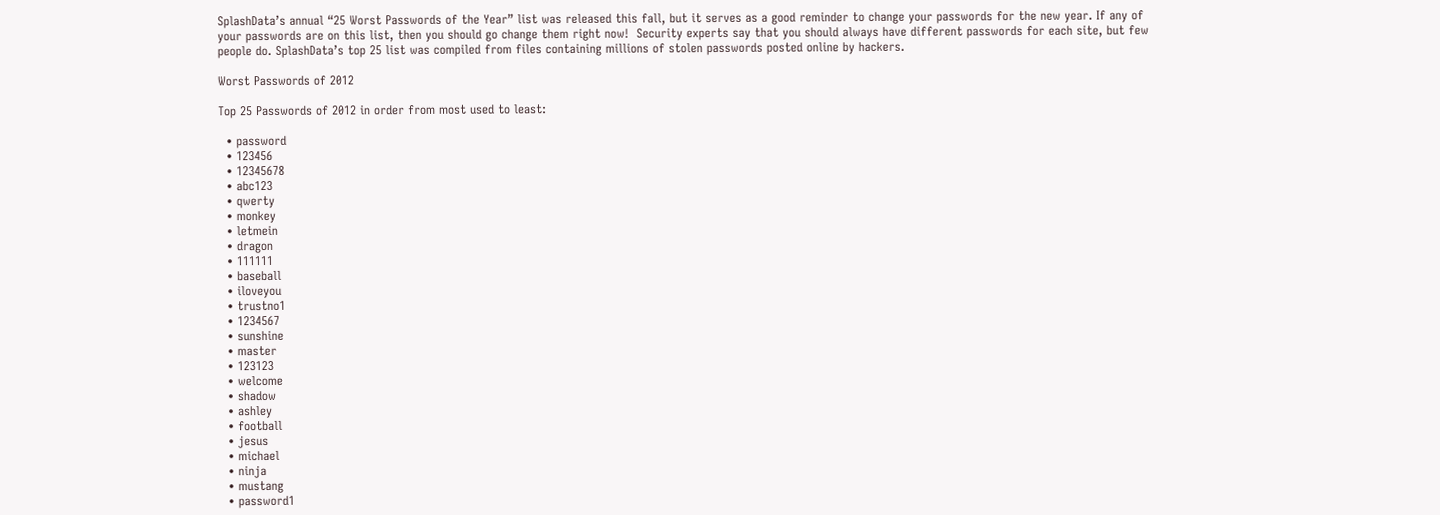SplashData’s annual “25 Worst Passwords of the Year” list was released this fall, but it serves as a good reminder to change your passwords for the new year. If any of your passwords are on this list, then you should go change them right now!  Security experts say that you should always have different passwords for each site, but few people do. SplashData’s top 25 list was compiled from files containing millions of stolen passwords posted online by hackers.

Worst Passwords of 2012

Top 25 Passwords of 2012 in order from most used to least:

  • password
  • 123456
  • 12345678
  • abc123
  • qwerty
  • monkey
  • letmein
  • dragon
  • 111111
  • baseball
  • iloveyou
  • trustno1
  • 1234567
  • sunshine
  • master
  • 123123
  • welcome
  • shadow
  • ashley
  • football
  • jesus
  • michael
  • ninja
  • mustang
  • password1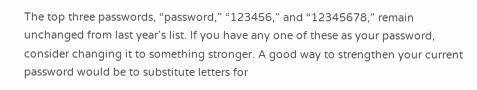The top three passwords, “password,” “123456,” and “12345678,” remain unchanged from last year’s list. If you have any one of these as your password, consider changing it to something stronger. A good way to strengthen your current password would be to substitute letters for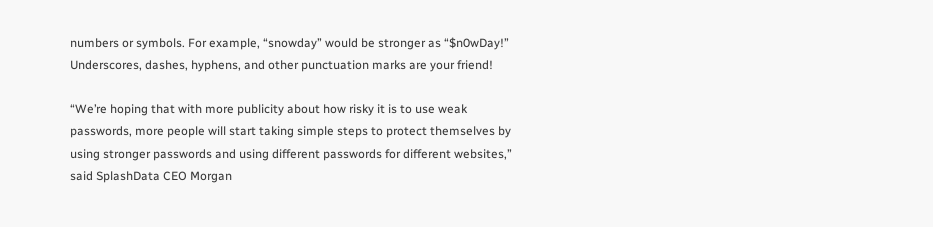numbers or symbols. For example, “snowday” would be stronger as “$n0wDay!” Underscores, dashes, hyphens, and other punctuation marks are your friend!

“We’re hoping that with more publicity about how risky it is to use weak passwords, more people will start taking simple steps to protect themselves by using stronger passwords and using different passwords for different websites,” said SplashData CEO Morgan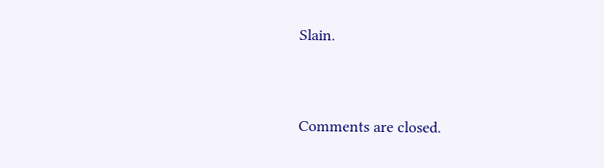Slain.


Comments are closed.